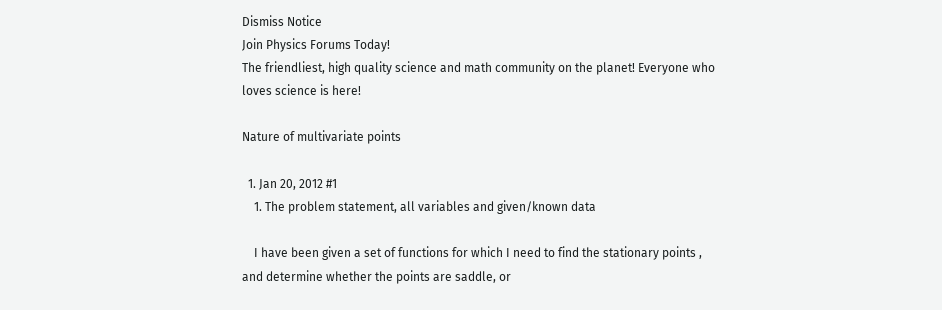Dismiss Notice
Join Physics Forums Today!
The friendliest, high quality science and math community on the planet! Everyone who loves science is here!

Nature of multivariate points

  1. Jan 20, 2012 #1
    1. The problem statement, all variables and given/known data

    I have been given a set of functions for which I need to find the stationary points , and determine whether the points are saddle, or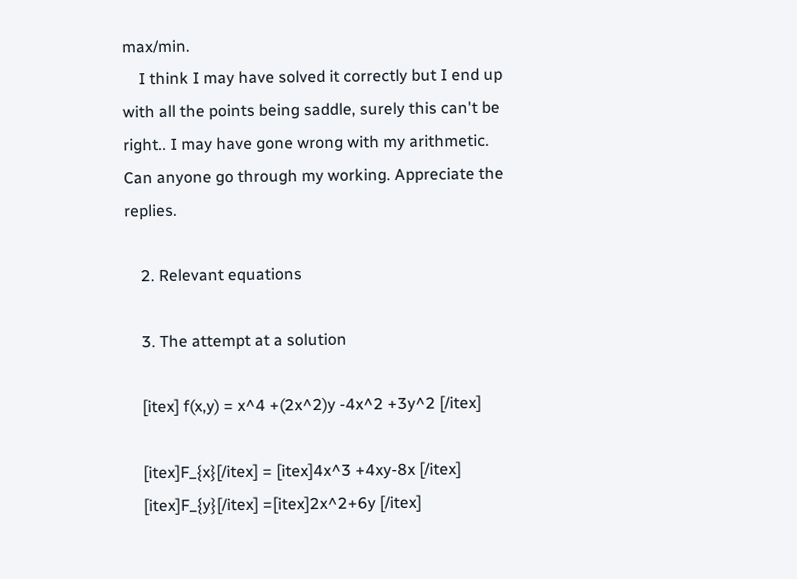max/min.
    I think I may have solved it correctly but I end up with all the points being saddle, surely this can't be right.. I may have gone wrong with my arithmetic. Can anyone go through my working. Appreciate the replies.

    2. Relevant equations

    3. The attempt at a solution

    [itex] f(x,y) = x^4 +(2x^2)y -4x^2 +3y^2 [/itex]

    [itex]F_{x}[/itex] = [itex]4x^3 +4xy-8x [/itex]
    [itex]F_{y}[/itex] =[itex]2x^2+6y [/itex]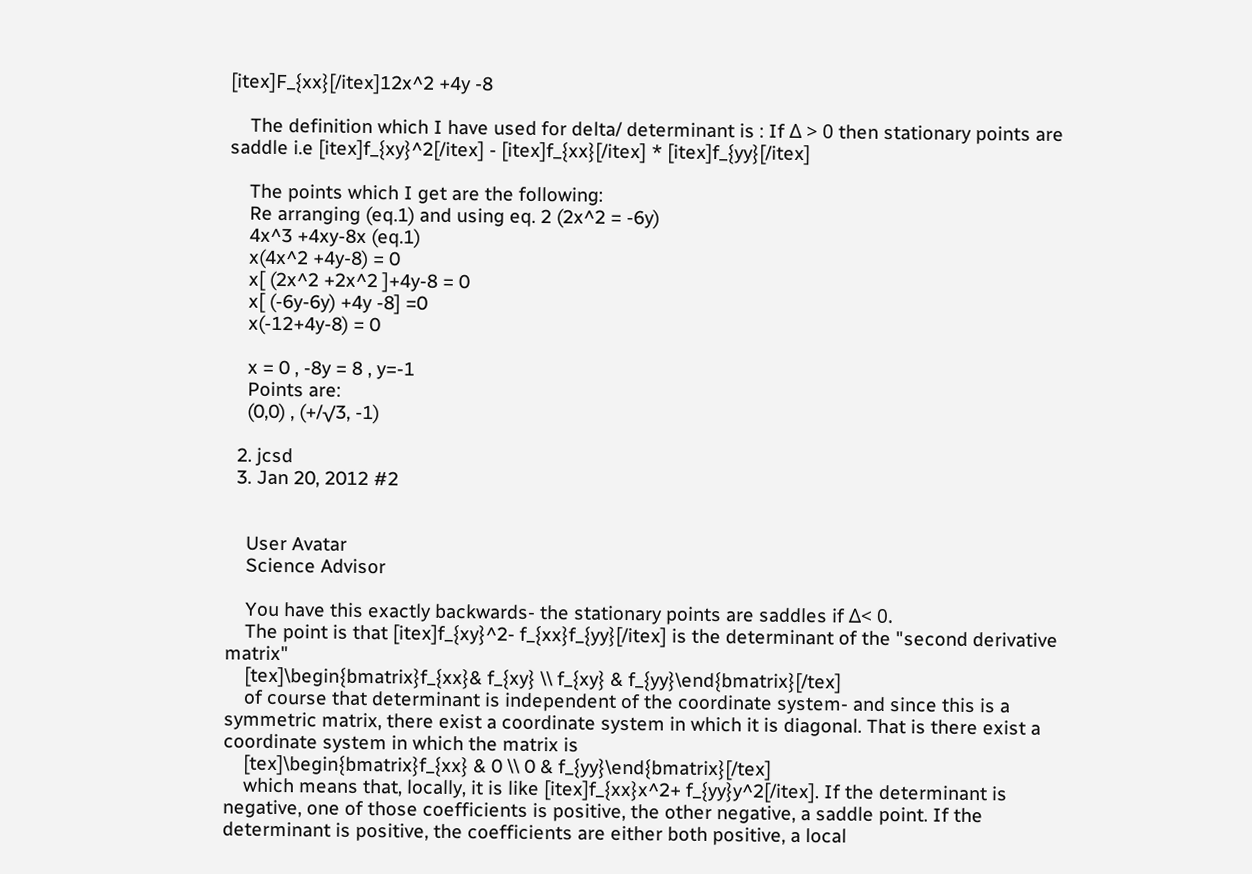[itex]F_{xx}[/itex]12x^2 +4y -8

    The definition which I have used for delta/ determinant is : If Δ > 0 then stationary points are saddle i.e [itex]f_{xy}^2[/itex] - [itex]f_{xx}[/itex] * [itex]f_{yy}[/itex]

    The points which I get are the following:
    Re arranging (eq.1) and using eq. 2 (2x^2 = -6y)
    4x^3 +4xy-8x (eq.1)
    x(4x^2 +4y-8) = 0
    x[ (2x^2 +2x^2 ]+4y-8 = 0
    x[ (-6y-6y) +4y -8] =0
    x(-12+4y-8) = 0

    x = 0 , -8y = 8 , y=-1
    Points are:
    (0,0) , (+/√3, -1)

  2. jcsd
  3. Jan 20, 2012 #2


    User Avatar
    Science Advisor

    You have this exactly backwards- the stationary points are saddles if Δ< 0.
    The point is that [itex]f_{xy}^2- f_{xx}f_{yy}[/itex] is the determinant of the "second derivative matrix"
    [tex]\begin{bmatrix}f_{xx}& f_{xy} \\ f_{xy} & f_{yy}\end{bmatrix}[/tex]
    of course that determinant is independent of the coordinate system- and since this is a symmetric matrix, there exist a coordinate system in which it is diagonal. That is there exist a coordinate system in which the matrix is
    [tex]\begin{bmatrix}f_{xx} & 0 \\ 0 & f_{yy}\end{bmatrix}[/tex]
    which means that, locally, it is like [itex]f_{xx}x^2+ f_{yy}y^2[/itex]. If the determinant is negative, one of those coefficients is positive, the other negative, a saddle point. If the determinant is positive, the coefficients are either both positive, a local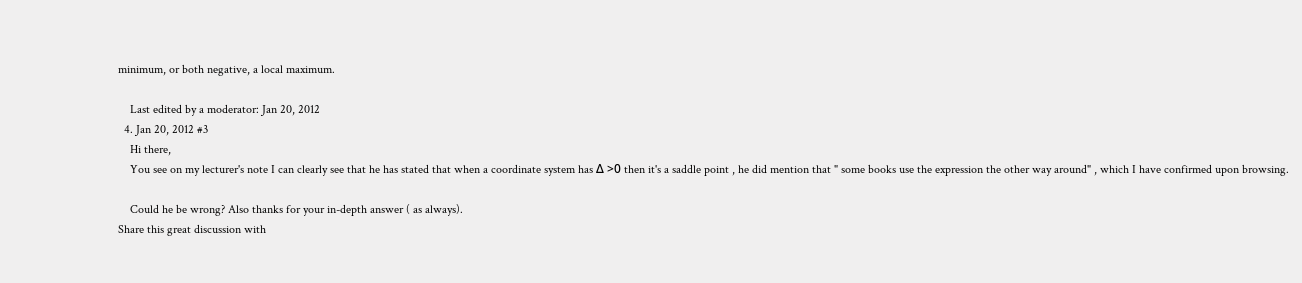minimum, or both negative, a local maximum.

    Last edited by a moderator: Jan 20, 2012
  4. Jan 20, 2012 #3
    Hi there,
    You see on my lecturer's note I can clearly see that he has stated that when a coordinate system has Δ >0 then it's a saddle point , he did mention that " some books use the expression the other way around" , which I have confirmed upon browsing.

    Could he be wrong? Also thanks for your in-depth answer ( as always).
Share this great discussion with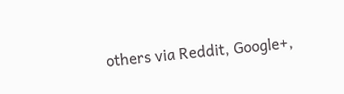others via Reddit, Google+,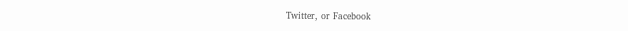Twitter, or Facebook